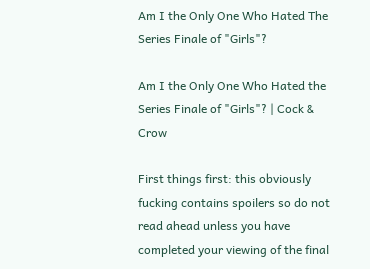Am I the Only One Who Hated The Series Finale of "Girls"?

Am I the Only One Who Hated the Series Finale of "Girls"? | Cock & Crow

First things first: this obviously fucking contains spoilers so do not read ahead unless you have completed your viewing of the final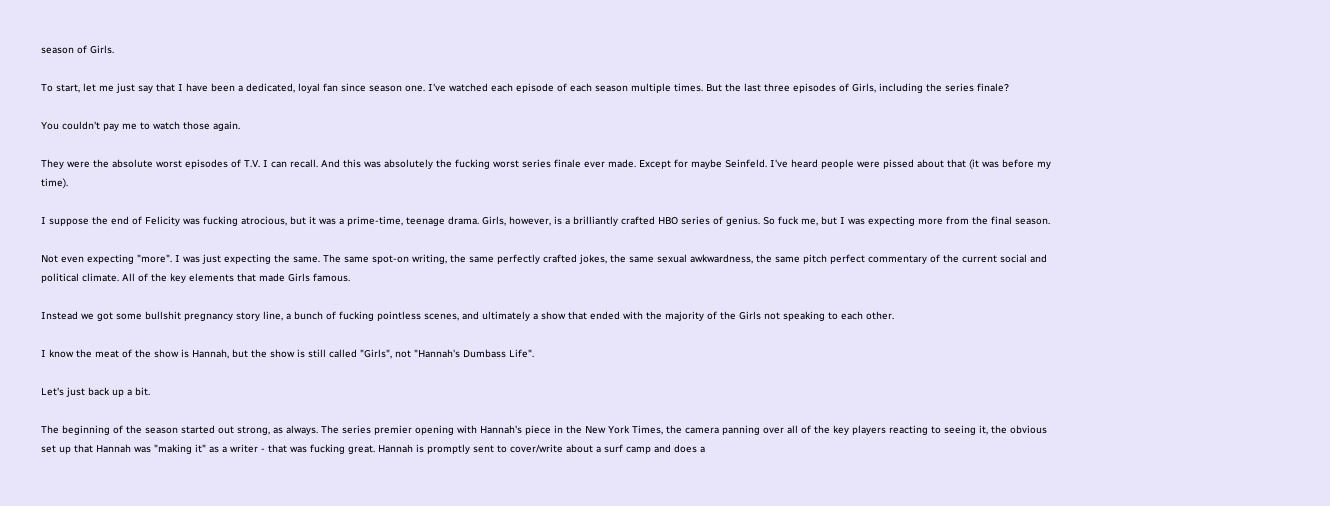season of Girls.

To start, let me just say that I have been a dedicated, loyal fan since season one. I've watched each episode of each season multiple times. But the last three episodes of Girls, including the series finale?

You couldn't pay me to watch those again.

They were the absolute worst episodes of T.V. I can recall. And this was absolutely the fucking worst series finale ever made. Except for maybe Seinfeld. I've heard people were pissed about that (it was before my time).

I suppose the end of Felicity was fucking atrocious, but it was a prime-time, teenage drama. Girls, however, is a brilliantly crafted HBO series of genius. So fuck me, but I was expecting more from the final season.

Not even expecting "more". I was just expecting the same. The same spot-on writing, the same perfectly crafted jokes, the same sexual awkwardness, the same pitch perfect commentary of the current social and political climate. All of the key elements that made Girls famous.

Instead we got some bullshit pregnancy story line, a bunch of fucking pointless scenes, and ultimately a show that ended with the majority of the Girls not speaking to each other.

I know the meat of the show is Hannah, but the show is still called "Girls", not "Hannah's Dumbass Life".

Let's just back up a bit.

The beginning of the season started out strong, as always. The series premier opening with Hannah's piece in the New York Times, the camera panning over all of the key players reacting to seeing it, the obvious set up that Hannah was "making it" as a writer - that was fucking great. Hannah is promptly sent to cover/write about a surf camp and does a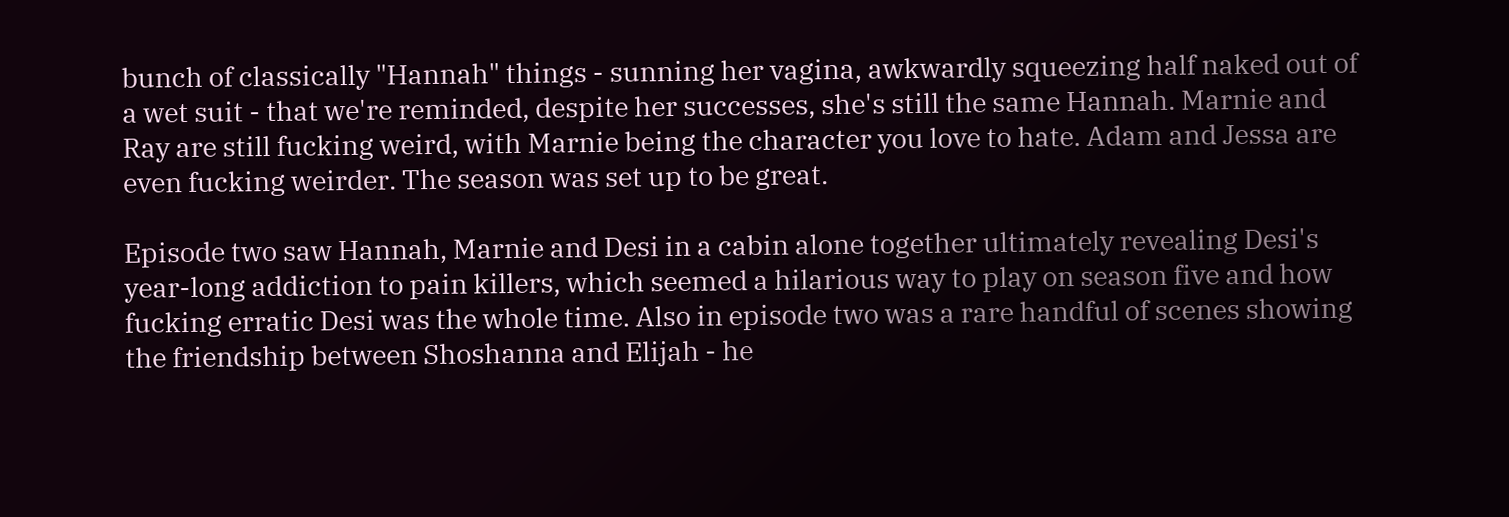bunch of classically "Hannah" things - sunning her vagina, awkwardly squeezing half naked out of a wet suit - that we're reminded, despite her successes, she's still the same Hannah. Marnie and Ray are still fucking weird, with Marnie being the character you love to hate. Adam and Jessa are even fucking weirder. The season was set up to be great.

Episode two saw Hannah, Marnie and Desi in a cabin alone together ultimately revealing Desi's year-long addiction to pain killers, which seemed a hilarious way to play on season five and how fucking erratic Desi was the whole time. Also in episode two was a rare handful of scenes showing the friendship between Shoshanna and Elijah - he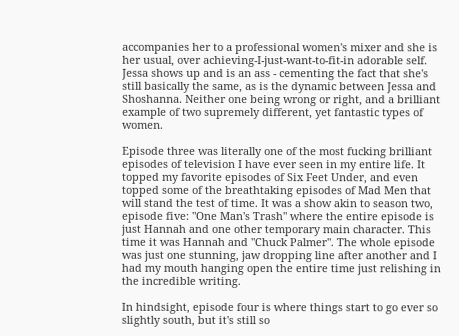accompanies her to a professional women's mixer and she is her usual, over achieving-I-just-want-to-fit-in adorable self. Jessa shows up and is an ass - cementing the fact that she's still basically the same, as is the dynamic between Jessa and Shoshanna. Neither one being wrong or right, and a brilliant example of two supremely different, yet fantastic types of women.

Episode three was literally one of the most fucking brilliant episodes of television I have ever seen in my entire life. It topped my favorite episodes of Six Feet Under, and even topped some of the breathtaking episodes of Mad Men that will stand the test of time. It was a show akin to season two, episode five: "One Man's Trash" where the entire episode is just Hannah and one other temporary main character. This time it was Hannah and "Chuck Palmer". The whole episode was just one stunning, jaw dropping line after another and I had my mouth hanging open the entire time just relishing in the incredible writing.

In hindsight, episode four is where things start to go ever so slightly south, but it's still so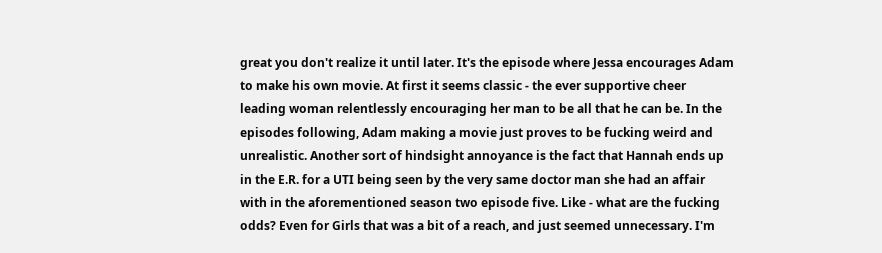great you don't realize it until later. It's the episode where Jessa encourages Adam to make his own movie. At first it seems classic - the ever supportive cheer leading woman relentlessly encouraging her man to be all that he can be. In the episodes following, Adam making a movie just proves to be fucking weird and unrealistic. Another sort of hindsight annoyance is the fact that Hannah ends up in the E.R. for a UTI being seen by the very same doctor man she had an affair with in the aforementioned season two episode five. Like - what are the fucking odds? Even for Girls that was a bit of a reach, and just seemed unnecessary. I'm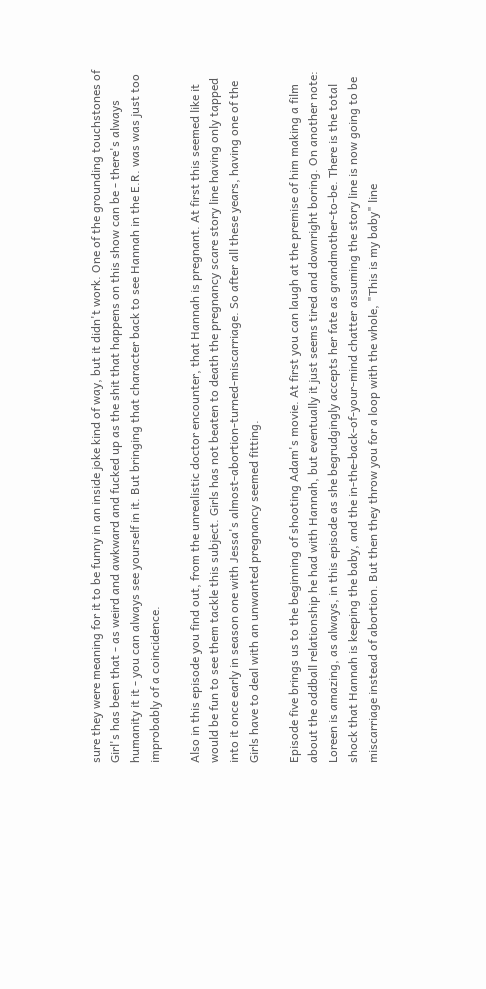sure they were meaning for it to be funny in an inside joke kind of way, but it didn't work. One of the grounding touchstones of Girl's has been that - as weird and awkward and fucked up as the shit that happens on this show can be - there's always humanity it it - you can always see yourself in it. But bringing that character back to see Hannah in the E.R. was was just too improbably of a coincidence.

Also in this episode you find out, from the unrealistic doctor encounter, that Hannah is pregnant. At first this seemed like it would be fun to see them tackle this subject. Girls has not beaten to death the pregnancy scare story line having only tapped into it once early in season one with Jessa's almost-abortion-turned-miscarriage. So after all these years, having one of the Girls have to deal with an unwanted pregnancy seemed fitting.

Episode five brings us to the beginning of shooting Adam's movie. At first you can laugh at the premise of him making a film about the oddball relationship he had with Hannah, but eventually it just seems tired and downright boring. On another note: Loreen is amazing, as always, in this episode as she begrudgingly accepts her fate as grandmother-to-be. There is the total shock that Hannah is keeping the baby, and the in-the-back-of-your-mind chatter assuming the story line is now going to be miscarriage instead of abortion. But then they throw you for a loop with the whole, "This is my baby" line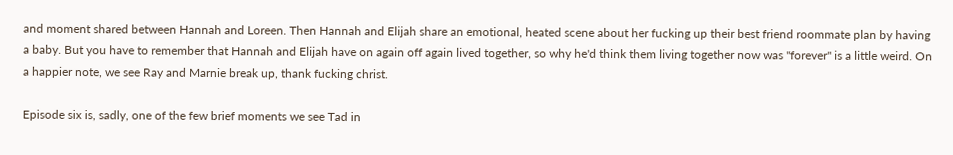and moment shared between Hannah and Loreen. Then Hannah and Elijah share an emotional, heated scene about her fucking up their best friend roommate plan by having a baby. But you have to remember that Hannah and Elijah have on again off again lived together, so why he'd think them living together now was "forever" is a little weird. On a happier note, we see Ray and Marnie break up, thank fucking christ.

Episode six is, sadly, one of the few brief moments we see Tad in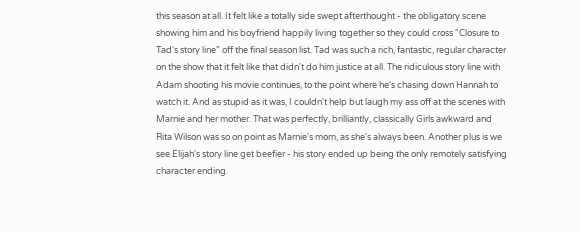this season at all. It felt like a totally side swept afterthought - the obligatory scene showing him and his boyfriend happily living together so they could cross "Closure to Tad's story line" off the final season list. Tad was such a rich, fantastic, regular character on the show that it felt like that didn't do him justice at all. The ridiculous story line with Adam shooting his movie continues, to the point where he's chasing down Hannah to watch it. And as stupid as it was, I couldn't help but laugh my ass off at the scenes with Marnie and her mother. That was perfectly, brilliantly, classically Girls awkward and Rita Wilson was so on point as Marnie's mom, as she's always been. Another plus is we see Elijah's story line get beefier - his story ended up being the only remotely satisfying character ending.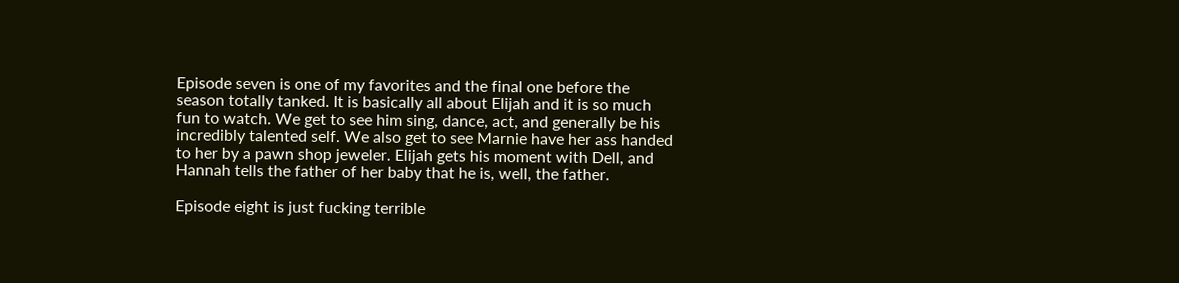Episode seven is one of my favorites and the final one before the season totally tanked. It is basically all about Elijah and it is so much fun to watch. We get to see him sing, dance, act, and generally be his incredibly talented self. We also get to see Marnie have her ass handed to her by a pawn shop jeweler. Elijah gets his moment with Dell, and Hannah tells the father of her baby that he is, well, the father.

Episode eight is just fucking terrible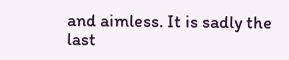and aimless. It is sadly the last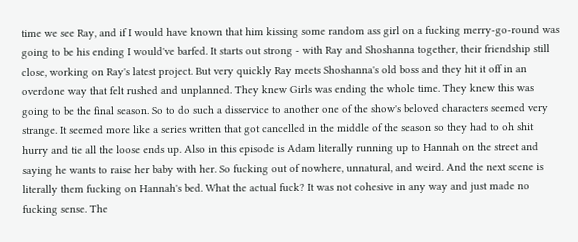time we see Ray, and if I would have known that him kissing some random ass girl on a fucking merry-go-round was going to be his ending I would've barfed. It starts out strong - with Ray and Shoshanna together, their friendship still close, working on Ray's latest project. But very quickly Ray meets Shoshanna's old boss and they hit it off in an overdone way that felt rushed and unplanned. They knew Girls was ending the whole time. They knew this was going to be the final season. So to do such a disservice to another one of the show's beloved characters seemed very strange. It seemed more like a series written that got cancelled in the middle of the season so they had to oh shit hurry and tie all the loose ends up. Also in this episode is Adam literally running up to Hannah on the street and saying he wants to raise her baby with her. So fucking out of nowhere, unnatural, and weird. And the next scene is literally them fucking on Hannah's bed. What the actual fuck? It was not cohesive in any way and just made no fucking sense. The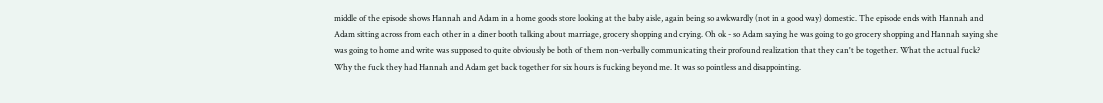middle of the episode shows Hannah and Adam in a home goods store looking at the baby aisle, again being so awkwardly (not in a good way) domestic. The episode ends with Hannah and Adam sitting across from each other in a diner booth talking about marriage, grocery shopping and crying. Oh ok - so Adam saying he was going to go grocery shopping and Hannah saying she was going to home and write was supposed to quite obviously be both of them non-verbally communicating their profound realization that they can't be together. What the actual fuck? Why the fuck they had Hannah and Adam get back together for six hours is fucking beyond me. It was so pointless and disappointing.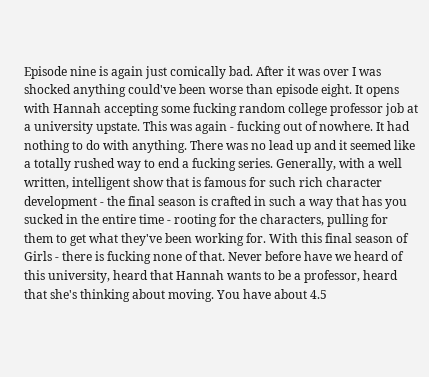Episode nine is again just comically bad. After it was over I was shocked anything could've been worse than episode eight. It opens with Hannah accepting some fucking random college professor job at a university upstate. This was again - fucking out of nowhere. It had nothing to do with anything. There was no lead up and it seemed like a totally rushed way to end a fucking series. Generally, with a well written, intelligent show that is famous for such rich character development - the final season is crafted in such a way that has you sucked in the entire time - rooting for the characters, pulling for them to get what they've been working for. With this final season of Girls - there is fucking none of that. Never before have we heard of this university, heard that Hannah wants to be a professor, heard that she's thinking about moving. You have about 4.5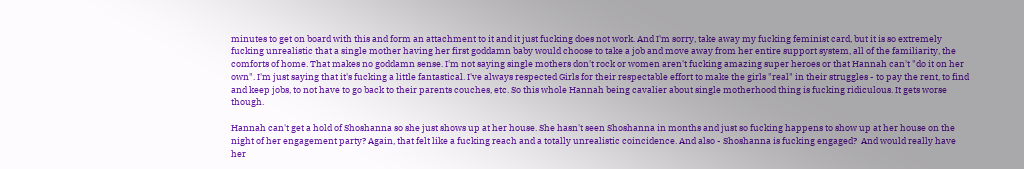minutes to get on board with this and form an attachment to it and it just fucking does not work. And I'm sorry, take away my fucking feminist card, but it is so extremely fucking unrealistic that a single mother having her first goddamn baby would choose to take a job and move away from her entire support system, all of the familiarity, the comforts of home. That makes no goddamn sense. I'm not saying single mothers don't rock or women aren't fucking amazing super heroes or that Hannah can't "do it on her own". I'm just saying that it's fucking a little fantastical. I've always respected Girls for their respectable effort to make the girls "real" in their struggles - to pay the rent, to find and keep jobs, to not have to go back to their parents couches, etc. So this whole Hannah being cavalier about single motherhood thing is fucking ridiculous. It gets worse though.

Hannah can't get a hold of Shoshanna so she just shows up at her house. She hasn't seen Shoshanna in months and just so fucking happens to show up at her house on the night of her engagement party? Again, that felt like a fucking reach and a totally unrealistic coincidence. And also - Shoshanna is fucking engaged?  And would really have her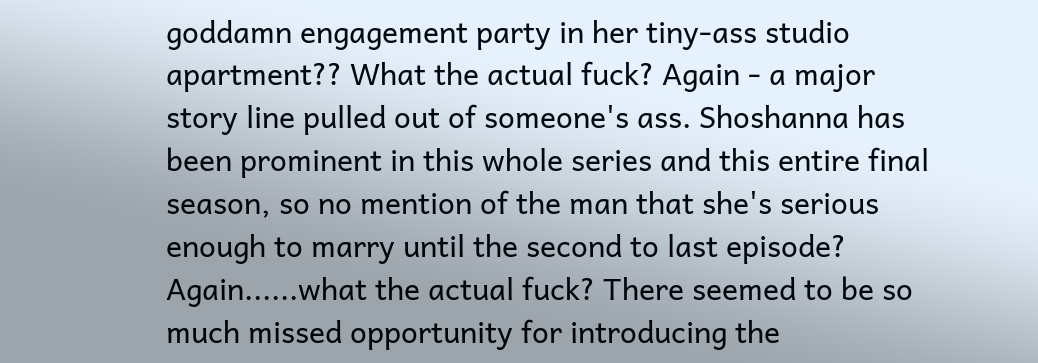goddamn engagement party in her tiny-ass studio apartment?? What the actual fuck? Again - a major story line pulled out of someone's ass. Shoshanna has been prominent in this whole series and this entire final season, so no mention of the man that she's serious enough to marry until the second to last episode? Again......what the actual fuck? There seemed to be so much missed opportunity for introducing the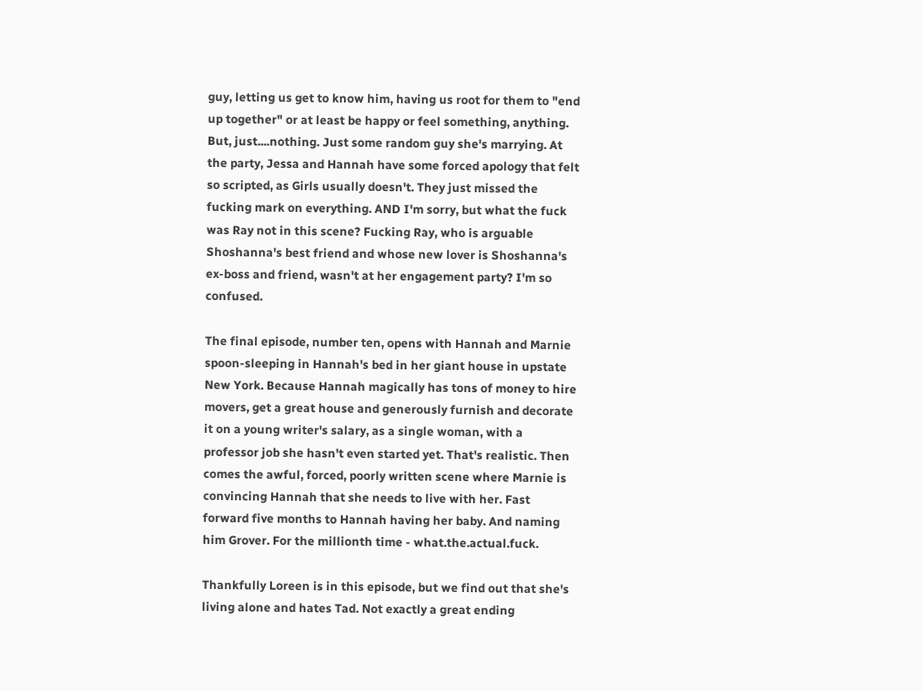guy, letting us get to know him, having us root for them to "end up together" or at least be happy or feel something, anything. But, just....nothing. Just some random guy she's marrying. At the party, Jessa and Hannah have some forced apology that felt so scripted, as Girls usually doesn't. They just missed the fucking mark on everything. AND I'm sorry, but what the fuck was Ray not in this scene? Fucking Ray, who is arguable Shoshanna's best friend and whose new lover is Shoshanna's ex-boss and friend, wasn't at her engagement party? I'm so confused.

The final episode, number ten, opens with Hannah and Marnie spoon-sleeping in Hannah's bed in her giant house in upstate New York. Because Hannah magically has tons of money to hire movers, get a great house and generously furnish and decorate it on a young writer's salary, as a single woman, with a professor job she hasn't even started yet. That's realistic. Then comes the awful, forced, poorly written scene where Marnie is convincing Hannah that she needs to live with her. Fast forward five months to Hannah having her baby. And naming him Grover. For the millionth time - what.the.actual.fuck.

Thankfully Loreen is in this episode, but we find out that she's living alone and hates Tad. Not exactly a great ending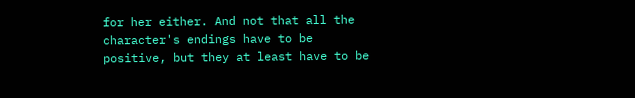for her either. And not that all the character's endings have to be positive, but they at least have to be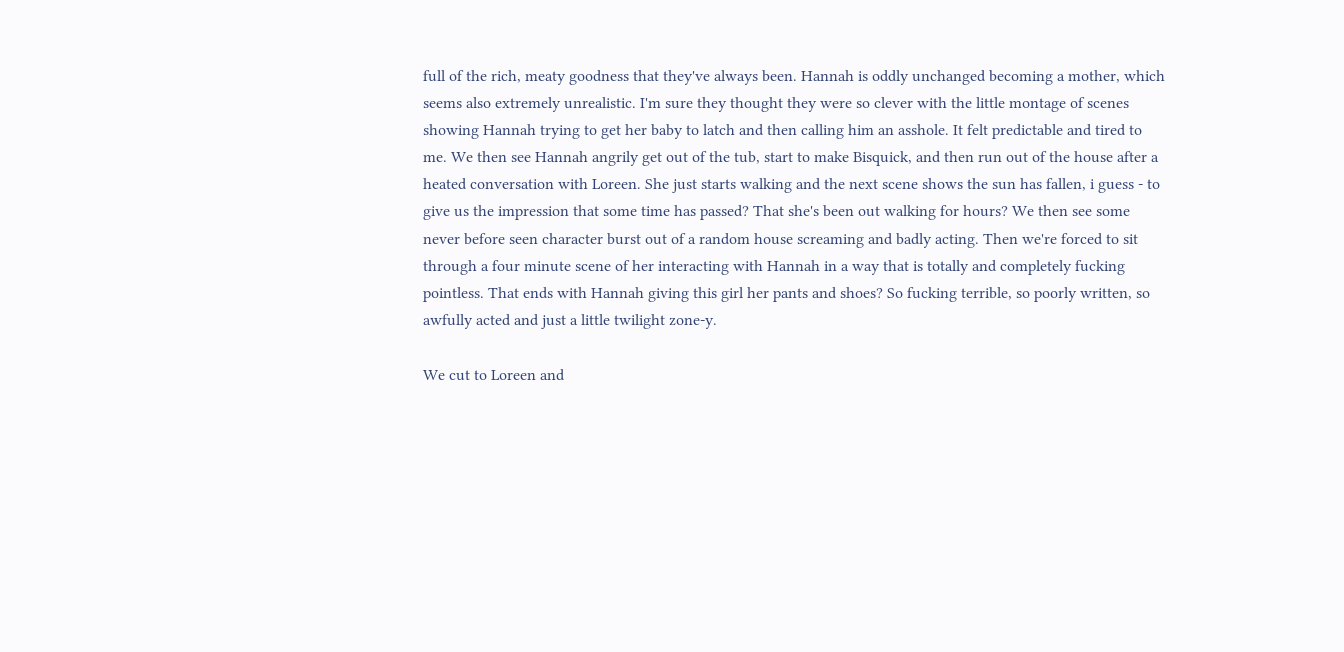full of the rich, meaty goodness that they've always been. Hannah is oddly unchanged becoming a mother, which seems also extremely unrealistic. I'm sure they thought they were so clever with the little montage of scenes showing Hannah trying to get her baby to latch and then calling him an asshole. It felt predictable and tired to me. We then see Hannah angrily get out of the tub, start to make Bisquick, and then run out of the house after a heated conversation with Loreen. She just starts walking and the next scene shows the sun has fallen, i guess - to give us the impression that some time has passed? That she's been out walking for hours? We then see some never before seen character burst out of a random house screaming and badly acting. Then we're forced to sit through a four minute scene of her interacting with Hannah in a way that is totally and completely fucking pointless. That ends with Hannah giving this girl her pants and shoes? So fucking terrible, so poorly written, so awfully acted and just a little twilight zone-y.

We cut to Loreen and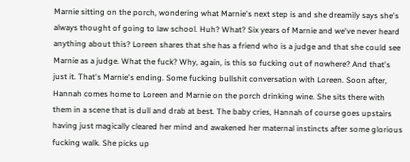Marnie sitting on the porch, wondering what Marnie's next step is and she dreamily says she's always thought of going to law school. Huh? What? Six years of Marnie and we've never heard anything about this? Loreen shares that she has a friend who is a judge and that she could see Marnie as a judge. What the fuck? Why, again, is this so fucking out of nowhere? And that's just it. That's Marnie's ending. Some fucking bullshit conversation with Loreen. Soon after, Hannah comes home to Loreen and Marnie on the porch drinking wine. She sits there with them in a scene that is dull and drab at best. The baby cries, Hannah of course goes upstairs having just magically cleared her mind and awakened her maternal instincts after some glorious fucking walk. She picks up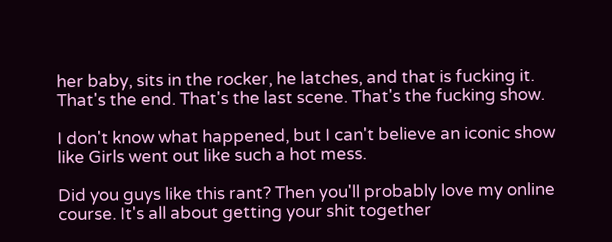her baby, sits in the rocker, he latches, and that is fucking it. That's the end. That's the last scene. That's the fucking show.

I don't know what happened, but I can't believe an iconic show like Girls went out like such a hot mess.

Did you guys like this rant? Then you'll probably love my online course. It's all about getting your shit together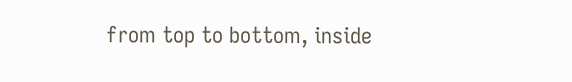from top to bottom, inside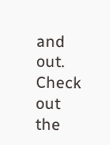and out. Check out the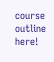course outline here!